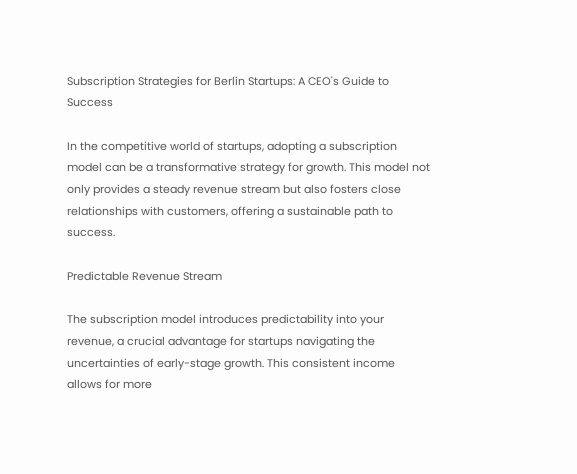Subscription Strategies for Berlin Startups: A CEO's Guide to Success

In the competitive world of startups, adopting a subscription model can be a transformative strategy for growth. This model not only provides a steady revenue stream but also fosters close relationships with customers, offering a sustainable path to success.

Predictable Revenue Stream

The subscription model introduces predictability into your revenue, a crucial advantage for startups navigating the uncertainties of early-stage growth. This consistent income allows for more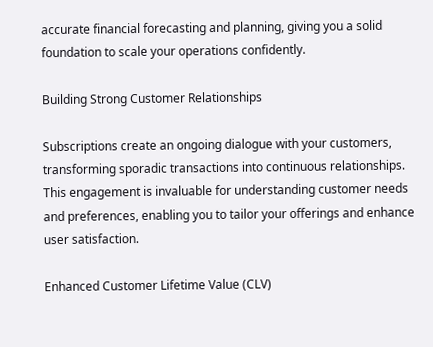accurate financial forecasting and planning, giving you a solid foundation to scale your operations confidently.

Building Strong Customer Relationships

Subscriptions create an ongoing dialogue with your customers, transforming sporadic transactions into continuous relationships. This engagement is invaluable for understanding customer needs and preferences, enabling you to tailor your offerings and enhance user satisfaction.

Enhanced Customer Lifetime Value (CLV)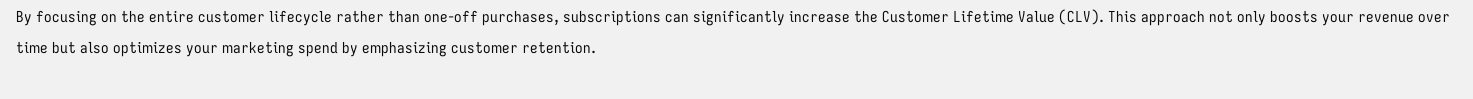By focusing on the entire customer lifecycle rather than one-off purchases, subscriptions can significantly increase the Customer Lifetime Value (CLV). This approach not only boosts your revenue over time but also optimizes your marketing spend by emphasizing customer retention.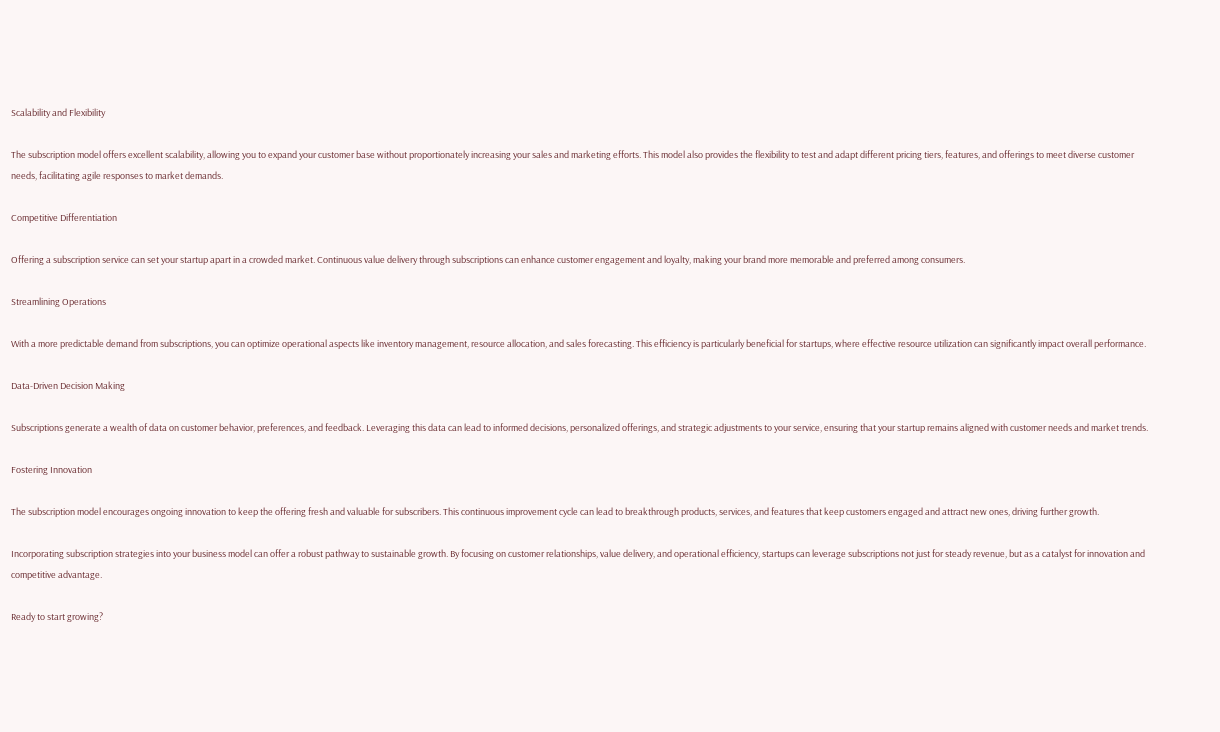Scalability and Flexibility

The subscription model offers excellent scalability, allowing you to expand your customer base without proportionately increasing your sales and marketing efforts. This model also provides the flexibility to test and adapt different pricing tiers, features, and offerings to meet diverse customer needs, facilitating agile responses to market demands.

Competitive Differentiation

Offering a subscription service can set your startup apart in a crowded market. Continuous value delivery through subscriptions can enhance customer engagement and loyalty, making your brand more memorable and preferred among consumers.

Streamlining Operations

With a more predictable demand from subscriptions, you can optimize operational aspects like inventory management, resource allocation, and sales forecasting. This efficiency is particularly beneficial for startups, where effective resource utilization can significantly impact overall performance.

Data-Driven Decision Making

Subscriptions generate a wealth of data on customer behavior, preferences, and feedback. Leveraging this data can lead to informed decisions, personalized offerings, and strategic adjustments to your service, ensuring that your startup remains aligned with customer needs and market trends.

Fostering Innovation

The subscription model encourages ongoing innovation to keep the offering fresh and valuable for subscribers. This continuous improvement cycle can lead to breakthrough products, services, and features that keep customers engaged and attract new ones, driving further growth.

Incorporating subscription strategies into your business model can offer a robust pathway to sustainable growth. By focusing on customer relationships, value delivery, and operational efficiency, startups can leverage subscriptions not just for steady revenue, but as a catalyst for innovation and competitive advantage.

Ready to start growing?